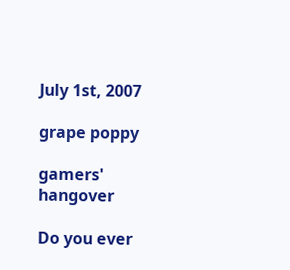July 1st, 2007

grape poppy

gamers' hangover

Do you ever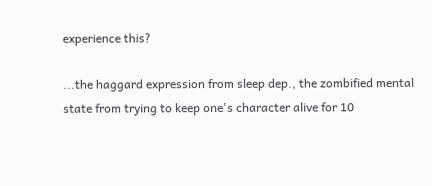experience this?

...the haggard expression from sleep dep., the zombified mental state from trying to keep one's character alive for 10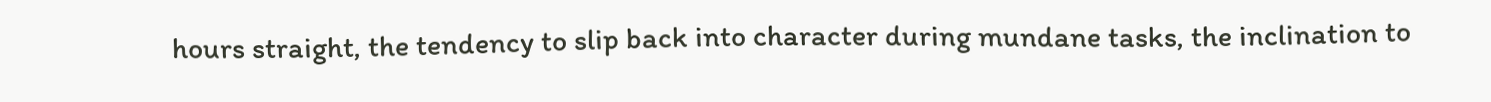hours straight, the tendency to slip back into character during mundane tasks, the inclination to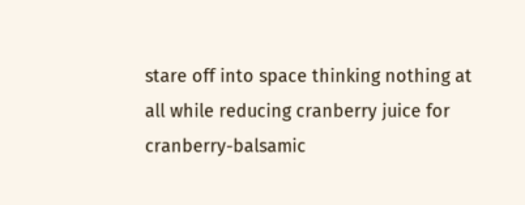stare off into space thinking nothing at all while reducing cranberry juice for cranberry-balsamic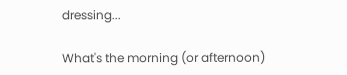dressing...

What's the morning (or afternoon)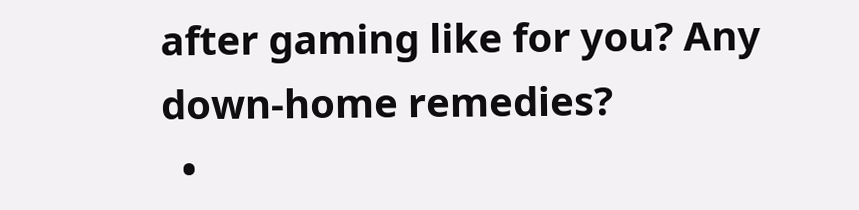after gaming like for you? Any down-home remedies?
  •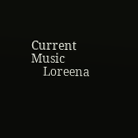Current Music
    Loreena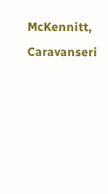McKennitt, Caravanseri